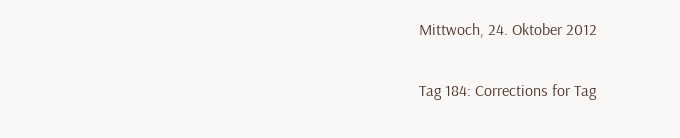Mittwoch, 24. Oktober 2012

Tag 184: Corrections for Tag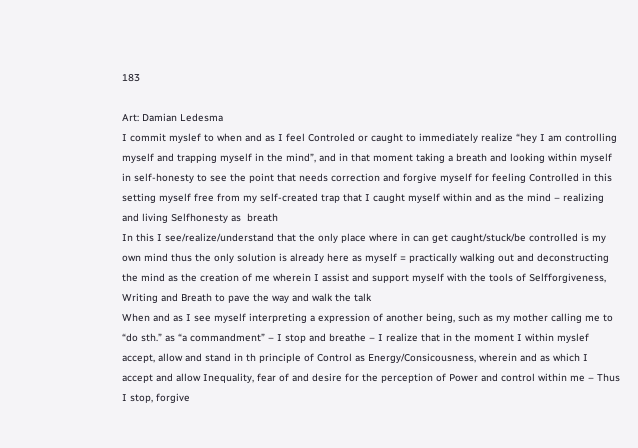183

Art: Damian Ledesma
I commit myslef to when and as I feel Controled or caught to immediately realize “hey I am controlling myself and trapping myself in the mind”, and in that moment taking a breath and looking within myself in self-honesty to see the point that needs correction and forgive myself for feeling Controlled in this setting myself free from my self-created trap that I caught myself within and as the mind – realizing and living Selfhonesty as  breath
In this I see/realize/understand that the only place where in can get caught/stuck/be controlled is my own mind thus the only solution is already here as myself = practically walking out and deconstructing the mind as the creation of me wherein I assist and support myself with the tools of Selfforgiveness, Writing and Breath to pave the way and walk the talk
When and as I see myself interpreting a expression of another being, such as my mother calling me to “do sth.” as “a commandment” – I stop and breathe – I realize that in the moment I within myslef accept, allow and stand in th principle of Control as Energy/Consicousness, wherein and as which I accept and allow Inequality, fear of and desire for the perception of Power and control within me – Thus I stop, forgive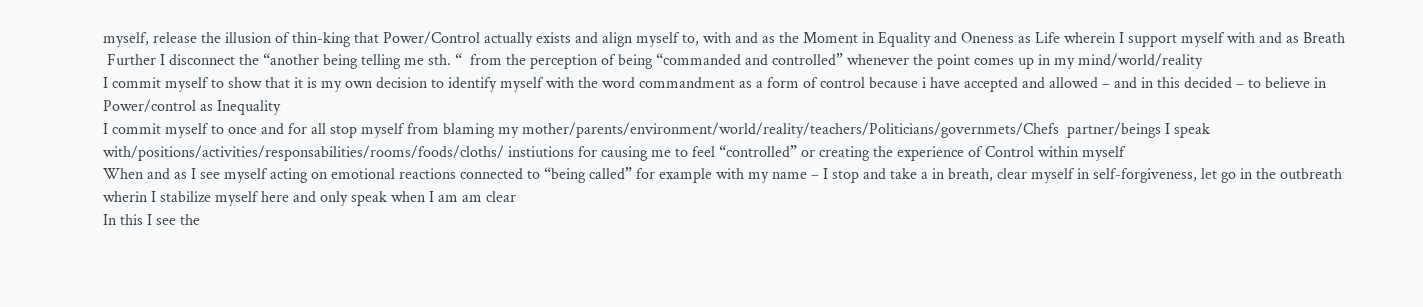myself, release the illusion of thin-king that Power/Control actually exists and align myself to, with and as the Moment in Equality and Oneness as Life wherein I support myself with and as Breath
 Further I disconnect the “another being telling me sth. “  from the perception of being “commanded and controlled” whenever the point comes up in my mind/world/reality
I commit myself to show that it is my own decision to identify myself with the word commandment as a form of control because i have accepted and allowed – and in this decided – to believe in Power/control as Inequality
I commit myself to once and for all stop myself from blaming my mother/parents/environment/world/reality/teachers/Politicians/governmets/Chefs  partner/beings I speak with/positions/activities/responsabilities/rooms/foods/cloths/ instiutions for causing me to feel “controlled” or creating the experience of Control within myself
When and as I see myself acting on emotional reactions connected to “being called” for example with my name – I stop and take a in breath, clear myself in self-forgiveness, let go in the outbreath wherin I stabilize myself here and only speak when I am am clear
In this I see the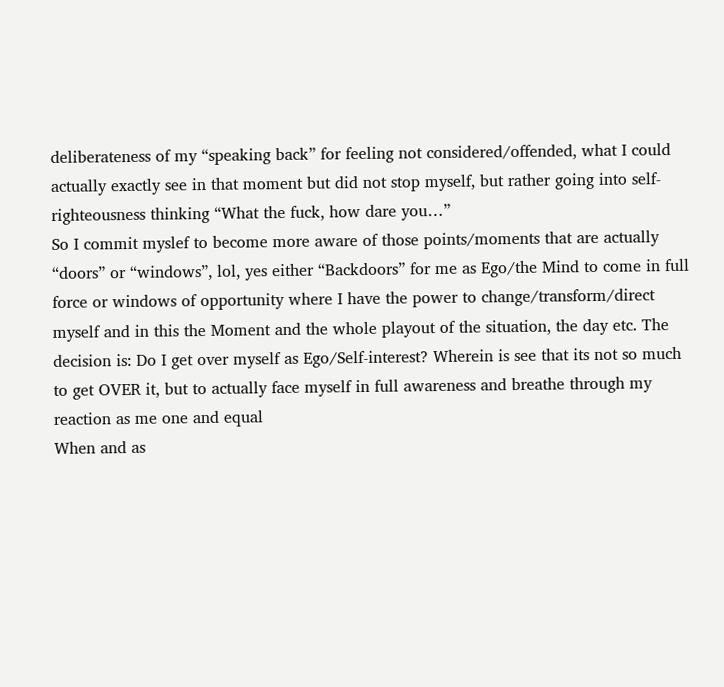deliberateness of my “speaking back” for feeling not considered/offended, what I could actually exactly see in that moment but did not stop myself, but rather going into self-righteousness thinking “What the fuck, how dare you…”
So I commit myslef to become more aware of those points/moments that are actually “doors” or “windows”, lol, yes either “Backdoors” for me as Ego/the Mind to come in full force or windows of opportunity where I have the power to change/transform/direct myself and in this the Moment and the whole playout of the situation, the day etc. The decision is: Do I get over myself as Ego/Self-interest? Wherein is see that its not so much to get OVER it, but to actually face myself in full awareness and breathe through my reaction as me one and equal
When and as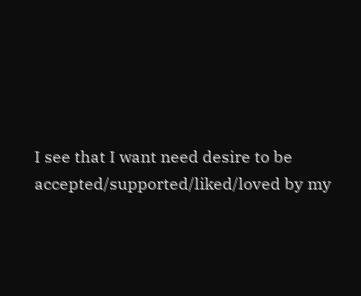I see that I want need desire to be accepted/supported/liked/loved by my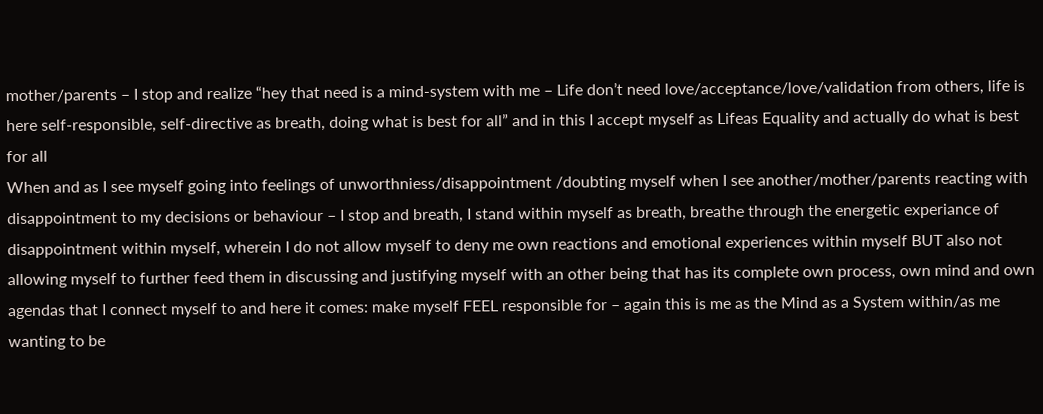mother/parents – I stop and realize “hey that need is a mind-system with me – Life don’t need love/acceptance/love/validation from others, life is here self-responsible, self-directive as breath, doing what is best for all” and in this I accept myself as Lifeas Equality and actually do what is best for all
When and as I see myself going into feelings of unworthniess/disappointment /doubting myself when I see another/mother/parents reacting with disappointment to my decisions or behaviour – I stop and breath, I stand within myself as breath, breathe through the energetic experiance of disappointment within myself, wherein I do not allow myself to deny me own reactions and emotional experiences within myself BUT also not allowing myself to further feed them in discussing and justifying myself with an other being that has its complete own process, own mind and own agendas that I connect myself to and here it comes: make myself FEEL responsible for – again this is me as the Mind as a System within/as me wanting to be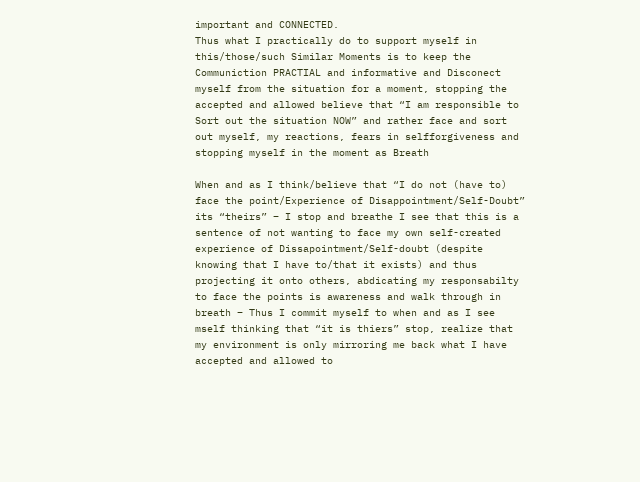important and CONNECTED.
Thus what I practically do to support myself in this/those/such Similar Moments is to keep the Communiction PRACTIAL and informative and Disconect myself from the situation for a moment, stopping the accepted and allowed believe that “I am responsible to Sort out the situation NOW” and rather face and sort out myself, my reactions, fears in selfforgiveness and stopping myself in the moment as Breath

When and as I think/believe that “I do not (have to) face the point/Experience of Disappointment/Self-Doubt” its “theirs” – I stop and breathe I see that this is a sentence of not wanting to face my own self-created experience of Dissapointment/Self-doubt (despite knowing that I have to/that it exists) and thus projecting it onto others, abdicating my responsabilty to face the points is awareness and walk through in breath – Thus I commit myself to when and as I see mself thinking that “it is thiers” stop, realize that my environment is only mirroring me back what I have accepted and allowed to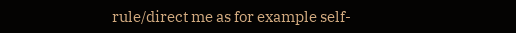rule/direct me as for example self-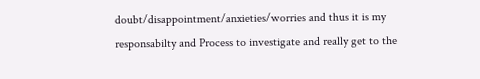doubt/disappointment/anxieties/worries and thus it is my responsabilty and Process to investigate and really get to the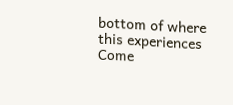bottom of where this experiences Come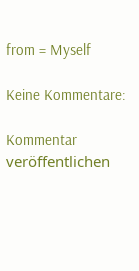from = Myself

Keine Kommentare:

Kommentar veröffentlichen